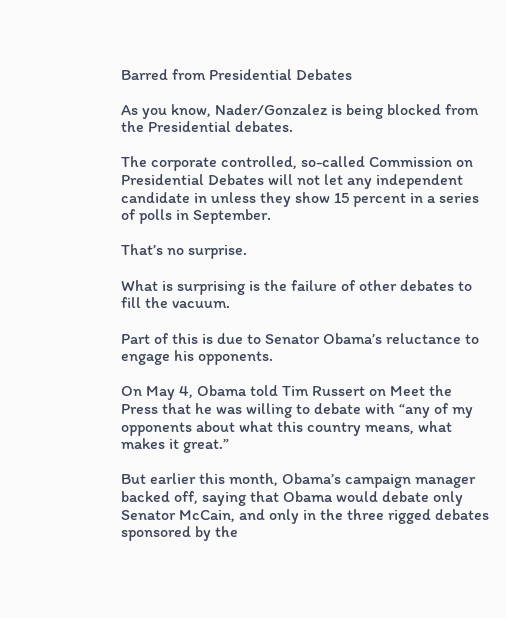Barred from Presidential Debates

As you know, Nader/Gonzalez is being blocked from the Presidential debates.

The corporate controlled, so-called Commission on Presidential Debates will not let any independent candidate in unless they show 15 percent in a series of polls in September.

That’s no surprise.

What is surprising is the failure of other debates to fill the vacuum.

Part of this is due to Senator Obama’s reluctance to engage his opponents.

On May 4, Obama told Tim Russert on Meet the Press that he was willing to debate with “any of my opponents about what this country means, what makes it great.”

But earlier this month, Obama’s campaign manager backed off, saying that Obama would debate only Senator McCain, and only in the three rigged debates sponsored by the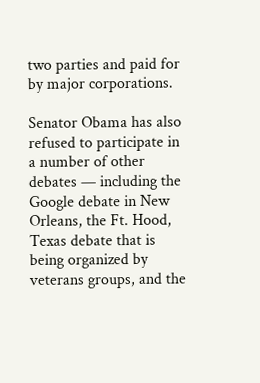two parties and paid for by major corporations.

Senator Obama has also refused to participate in a number of other debates — including the Google debate in New Orleans, the Ft. Hood, Texas debate that is being organized by veterans groups, and the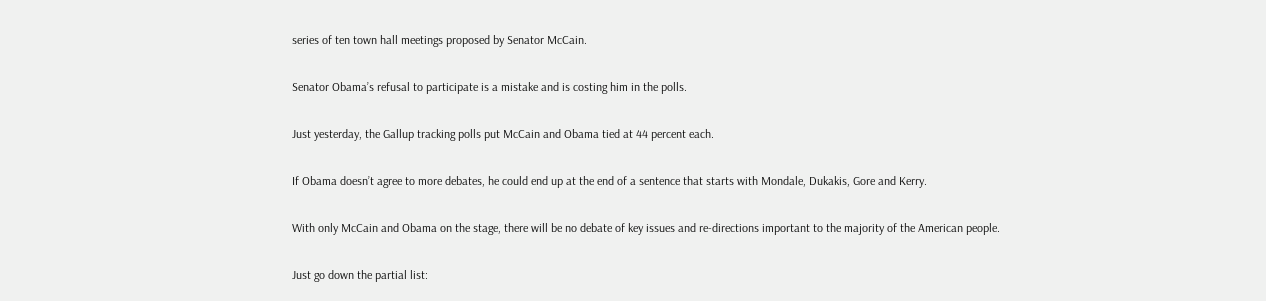series of ten town hall meetings proposed by Senator McCain.

Senator Obama’s refusal to participate is a mistake and is costing him in the polls.

Just yesterday, the Gallup tracking polls put McCain and Obama tied at 44 percent each.

If Obama doesn’t agree to more debates, he could end up at the end of a sentence that starts with Mondale, Dukakis, Gore and Kerry.

With only McCain and Obama on the stage, there will be no debate of key issues and re-directions important to the majority of the American people.

Just go down the partial list: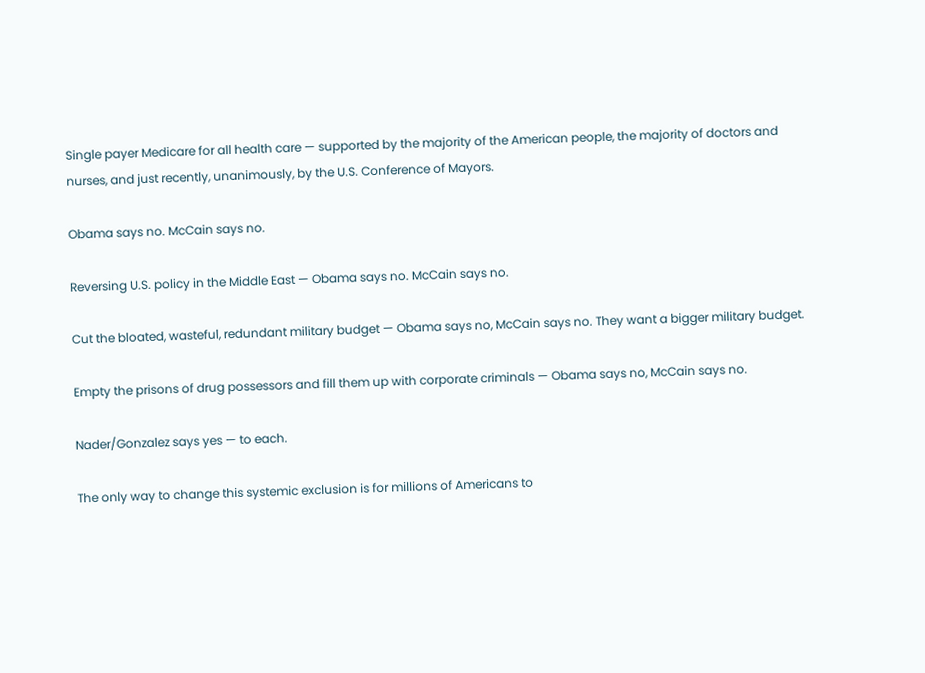Single payer Medicare for all health care — supported by the majority of the American people, the majority of doctors and nurses, and just recently, unanimously, by the U.S. Conference of Mayors.

Obama says no. McCain says no.

Reversing U.S. policy in the Middle East — Obama says no. McCain says no.

Cut the bloated, wasteful, redundant military budget — Obama says no, McCain says no. They want a bigger military budget.

Empty the prisons of drug possessors and fill them up with corporate criminals — Obama says no, McCain says no.

Nader/Gonzalez says yes — to each.

The only way to change this systemic exclusion is for millions of Americans to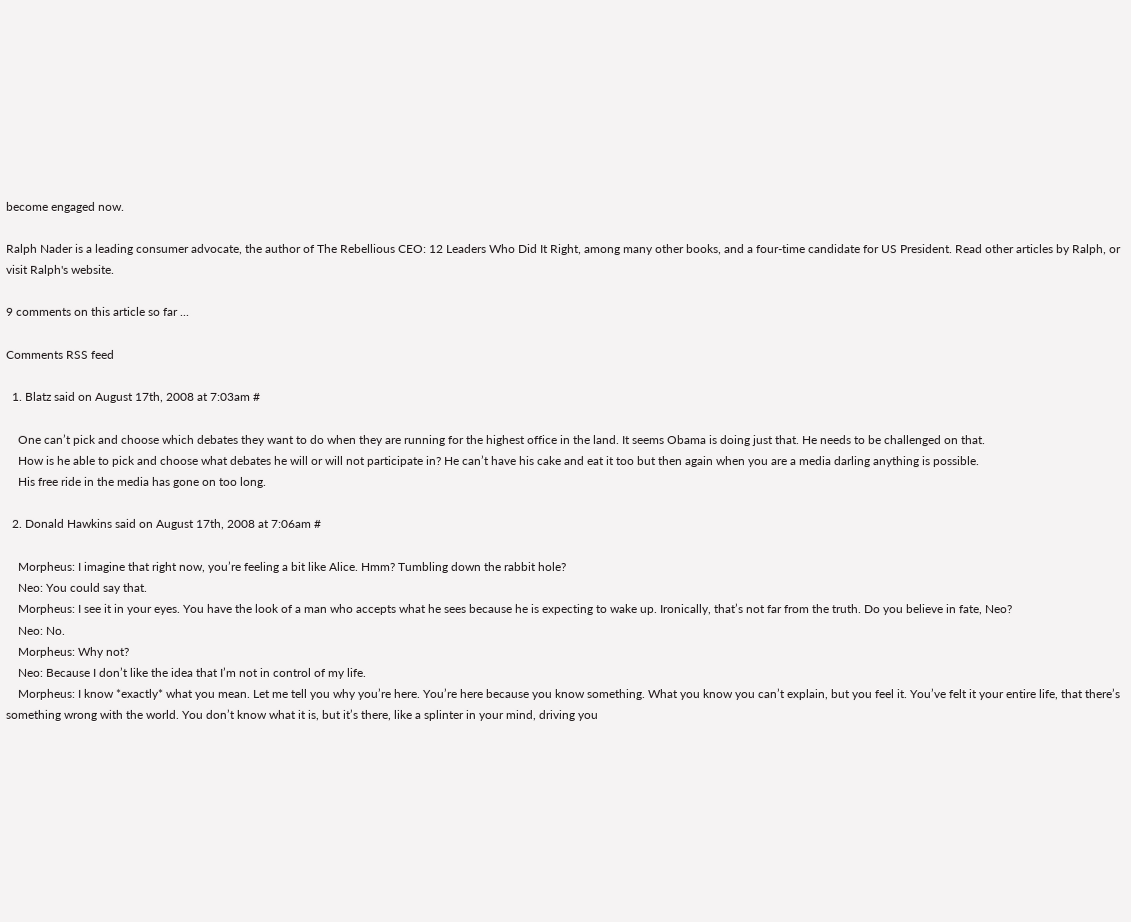become engaged now.

Ralph Nader is a leading consumer advocate, the author of The Rebellious CEO: 12 Leaders Who Did It Right, among many other books, and a four-time candidate for US President. Read other articles by Ralph, or visit Ralph's website.

9 comments on this article so far ...

Comments RSS feed

  1. Blatz said on August 17th, 2008 at 7:03am #

    One can’t pick and choose which debates they want to do when they are running for the highest office in the land. It seems Obama is doing just that. He needs to be challenged on that.
    How is he able to pick and choose what debates he will or will not participate in? He can’t have his cake and eat it too but then again when you are a media darling anything is possible.
    His free ride in the media has gone on too long.

  2. Donald Hawkins said on August 17th, 2008 at 7:06am #

    Morpheus: I imagine that right now, you’re feeling a bit like Alice. Hmm? Tumbling down the rabbit hole?
    Neo: You could say that.
    Morpheus: I see it in your eyes. You have the look of a man who accepts what he sees because he is expecting to wake up. Ironically, that’s not far from the truth. Do you believe in fate, Neo?
    Neo: No.
    Morpheus: Why not?
    Neo: Because I don’t like the idea that I’m not in control of my life.
    Morpheus: I know *exactly* what you mean. Let me tell you why you’re here. You’re here because you know something. What you know you can’t explain, but you feel it. You’ve felt it your entire life, that there’s something wrong with the world. You don’t know what it is, but it’s there, like a splinter in your mind, driving you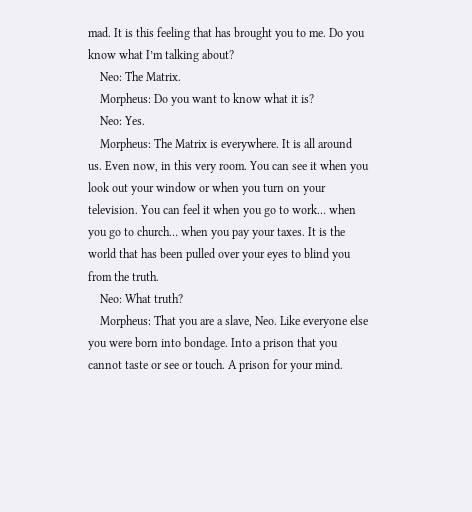mad. It is this feeling that has brought you to me. Do you know what I’m talking about?
    Neo: The Matrix.
    Morpheus: Do you want to know what it is?
    Neo: Yes.
    Morpheus: The Matrix is everywhere. It is all around us. Even now, in this very room. You can see it when you look out your window or when you turn on your television. You can feel it when you go to work… when you go to church… when you pay your taxes. It is the world that has been pulled over your eyes to blind you from the truth.
    Neo: What truth?
    Morpheus: That you are a slave, Neo. Like everyone else you were born into bondage. Into a prison that you cannot taste or see or touch. A prison for your mind.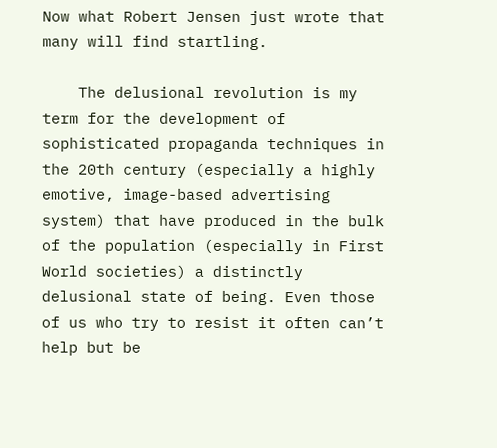Now what Robert Jensen just wrote that many will find startling.

    The delusional revolution is my term for the development of sophisticated propaganda techniques in the 20th century (especially a highly emotive, image-based advertising system) that have produced in the bulk of the population (especially in First World societies) a distinctly delusional state of being. Even those of us who try to resist it often can’t help but be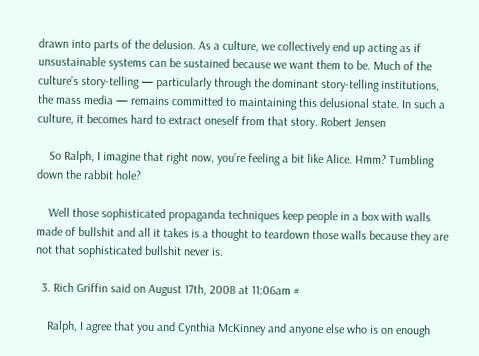drawn into parts of the delusion. As a culture, we collectively end up acting as if unsustainable systems can be sustained because we want them to be. Much of the culture’s story-telling — particularly through the dominant story-telling institutions, the mass media — remains committed to maintaining this delusional state. In such a culture, it becomes hard to extract oneself from that story. Robert Jensen

    So Ralph, I imagine that right now, you’re feeling a bit like Alice. Hmm? Tumbling down the rabbit hole?

    Well those sophisticated propaganda techniques keep people in a box with walls made of bullshit and all it takes is a thought to teardown those walls because they are not that sophisticated bullshit never is.

  3. Rich Griffin said on August 17th, 2008 at 11:06am #

    Ralph, I agree that you and Cynthia McKinney and anyone else who is on enough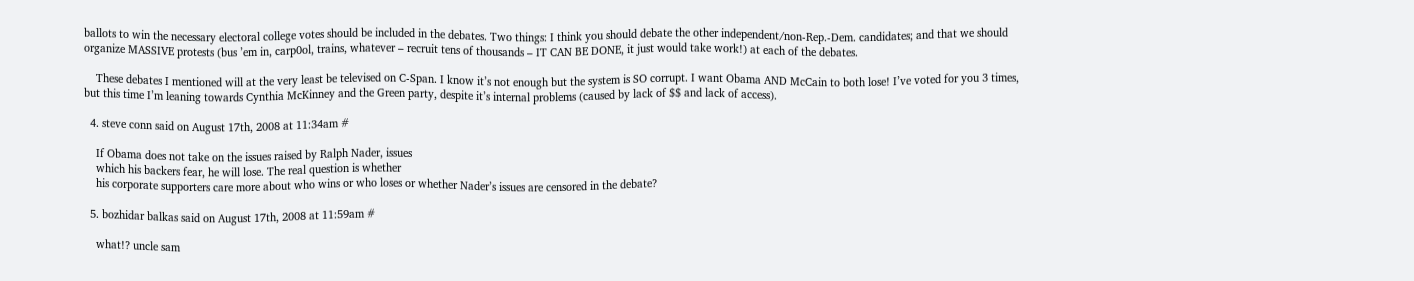ballots to win the necessary electoral college votes should be included in the debates. Two things: I think you should debate the other independent/non-Rep.-Dem. candidates; and that we should organize MASSIVE protests (bus ’em in, carp0ol, trains, whatever – recruit tens of thousands – IT CAN BE DONE, it just would take work!) at each of the debates.

    These debates I mentioned will at the very least be televised on C-Span. I know it’s not enough but the system is SO corrupt. I want Obama AND McCain to both lose! I’ve voted for you 3 times, but this time I’m leaning towards Cynthia McKinney and the Green party, despite it’s internal problems (caused by lack of $$ and lack of access).

  4. steve conn said on August 17th, 2008 at 11:34am #

    If Obama does not take on the issues raised by Ralph Nader, issues
    which his backers fear, he will lose. The real question is whether
    his corporate supporters care more about who wins or who loses or whether Nader’s issues are censored in the debate?

  5. bozhidar balkas said on August 17th, 2008 at 11:59am #

    what!? uncle sam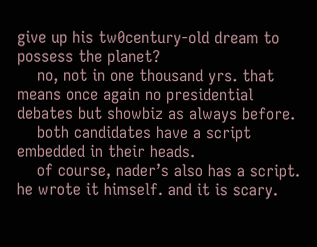give up his tw0century-old dream to possess the planet?
    no, not in one thousand yrs. that means once again no presidential debates but showbiz as always before.
    both candidates have a script embedded in their heads.
    of course, nader’s also has a script. he wrote it himself. and it is scary.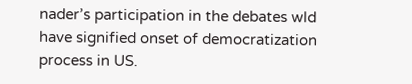nader’s participation in the debates wld have signified onset of democratization process in US.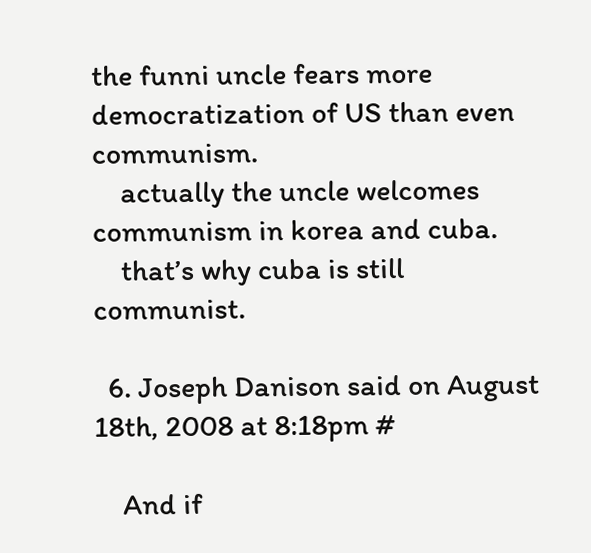the funni uncle fears more democratization of US than even communism.
    actually the uncle welcomes communism in korea and cuba.
    that’s why cuba is still communist.

  6. Joseph Danison said on August 18th, 2008 at 8:18pm #

    And if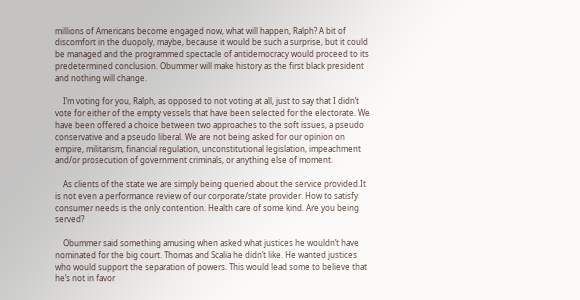millions of Americans become engaged now, what will happen, Ralph? A bit of discomfort in the duopoly, maybe, because it would be such a surprise, but it could be managed and the programmed spectacle of antidemocracy would proceed to its predetermined conclusion. Obummer will make history as the first black president and nothing will change.

    I’m voting for you, Ralph, as opposed to not voting at all, just to say that I didn’t vote for either of the empty vessels that have been selected for the electorate. We have been offered a choice between two approaches to the soft issues, a pseudo conservative and a pseudo liberal. We are not being asked for our opinion on empire, militarism, financial regulation, unconstitutional legislation, impeachment and/or prosecution of government criminals, or anything else of moment.

    As clients of the state we are simply being queried about the service provided.It is not even a performance review of our corporate/state provider. How to satisfy consumer needs is the only contention. Health care of some kind. Are you being served?

    Obummer said something amusing when asked what justices he wouldn’t have nominated for the big court. Thomas and Scalia he didn’t like. He wanted justices who would support the separation of powers. This would lead some to believe that he’s not in favor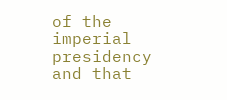of the imperial presidency and that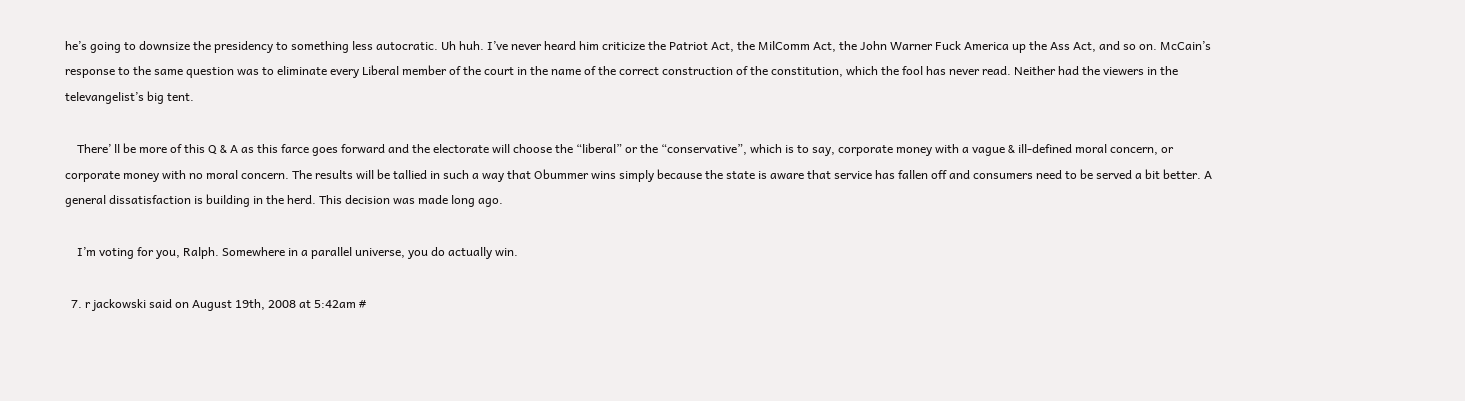he’s going to downsize the presidency to something less autocratic. Uh huh. I’ve never heard him criticize the Patriot Act, the MilComm Act, the John Warner Fuck America up the Ass Act, and so on. McCain’s response to the same question was to eliminate every Liberal member of the court in the name of the correct construction of the constitution, which the fool has never read. Neither had the viewers in the televangelist’s big tent.

    There’ ll be more of this Q & A as this farce goes forward and the electorate will choose the “liberal” or the “conservative”, which is to say, corporate money with a vague & ill-defined moral concern, or corporate money with no moral concern. The results will be tallied in such a way that Obummer wins simply because the state is aware that service has fallen off and consumers need to be served a bit better. A general dissatisfaction is building in the herd. This decision was made long ago.

    I’m voting for you, Ralph. Somewhere in a parallel universe, you do actually win.

  7. r jackowski said on August 19th, 2008 at 5:42am #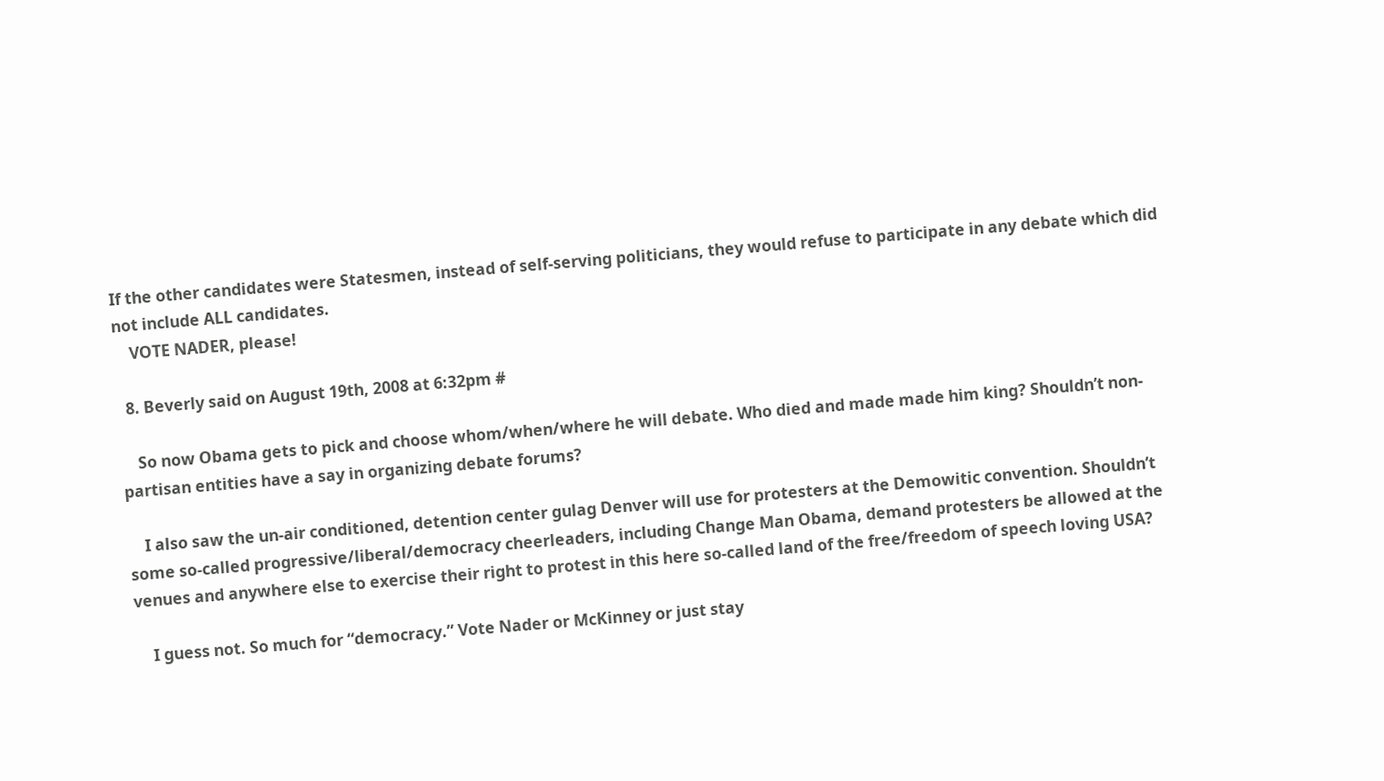If the other candidates were Statesmen, instead of self-serving politicians, they would refuse to participate in any debate which did not include ALL candidates.
    VOTE NADER, please!

  8. Beverly said on August 19th, 2008 at 6:32pm #

    So now Obama gets to pick and choose whom/when/where he will debate. Who died and made made him king? Shouldn’t non-partisan entities have a say in organizing debate forums?

    I also saw the un-air conditioned, detention center gulag Denver will use for protesters at the Demowitic convention. Shouldn’t some so-called progressive/liberal/democracy cheerleaders, including Change Man Obama, demand protesters be allowed at the venues and anywhere else to exercise their right to protest in this here so-called land of the free/freedom of speech loving USA?

    I guess not. So much for “democracy.” Vote Nader or McKinney or just stay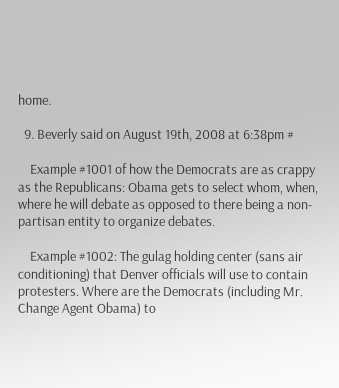home.

  9. Beverly said on August 19th, 2008 at 6:38pm #

    Example #1001 of how the Democrats are as crappy as the Republicans: Obama gets to select whom, when, where he will debate as opposed to there being a non-partisan entity to organize debates.

    Example #1002: The gulag holding center (sans air conditioning) that Denver officials will use to contain protesters. Where are the Democrats (including Mr. Change Agent Obama) to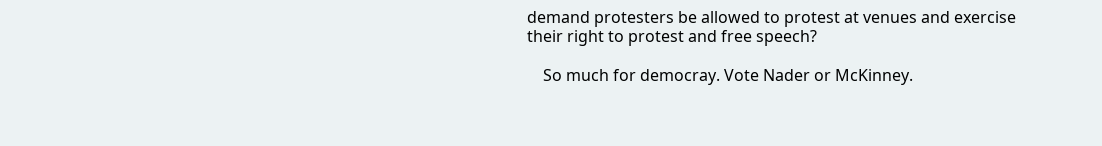demand protesters be allowed to protest at venues and exercise their right to protest and free speech?

    So much for democray. Vote Nader or McKinney.